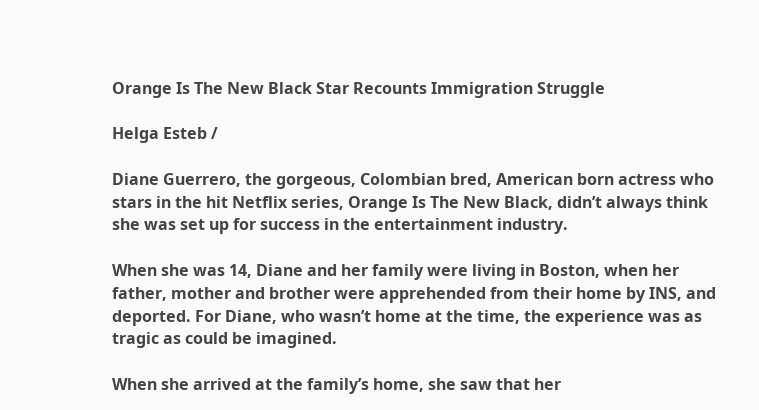Orange Is The New Black Star Recounts Immigration Struggle

Helga Esteb /

Diane Guerrero, the gorgeous, Colombian bred, American born actress who stars in the hit Netflix series, Orange Is The New Black, didn’t always think she was set up for success in the entertainment industry.

When she was 14, Diane and her family were living in Boston, when her father, mother and brother were apprehended from their home by INS, and deported. For Diane, who wasn’t home at the time, the experience was as tragic as could be imagined.

When she arrived at the family’s home, she saw that her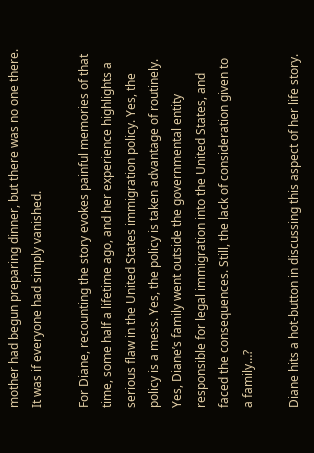mother had begun preparing dinner, but there was no one there. It was if everyone had simply vanished.

For Diane, recounting the story evokes painful memories of that time, some half a lifetime ago, and her experience highlights a serious flaw in the United States immigration policy. Yes, the policy is a mess. Yes, the policy is taken advantage of routinely. Yes, Diane’s family went outside the governmental entity responsible for legal immigration into the United States, and faced the consequences. Still, the lack of consideration given to a family…?

Diane hits a hot-button in discussing this aspect of her life story.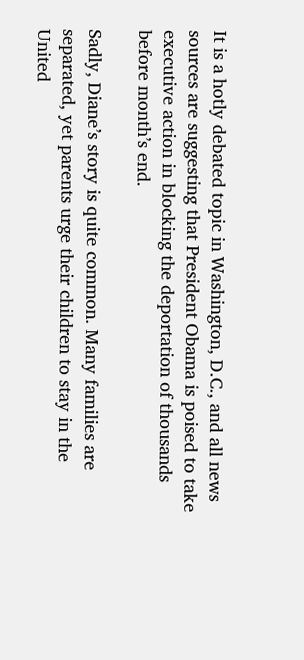It is a hotly debated topic in Washington, D.C., and all news sources are suggesting that President Obama is poised to take executive action in blocking the deportation of thousands before month’s end.

Sadly, Diane’s story is quite common. Many families are separated, yet parents urge their children to stay in the United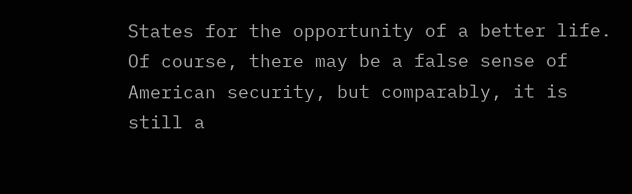States for the opportunity of a better life. Of course, there may be a false sense of American security, but comparably, it is still a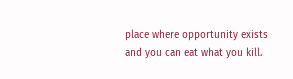place where opportunity exists and you can eat what you kill.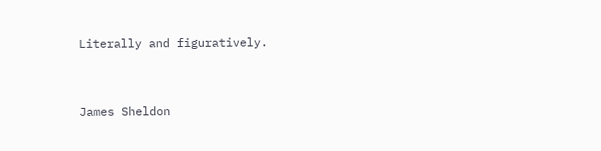Literally and figuratively.


James Sheldon